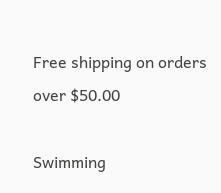Free shipping on orders over $50.00

Swimming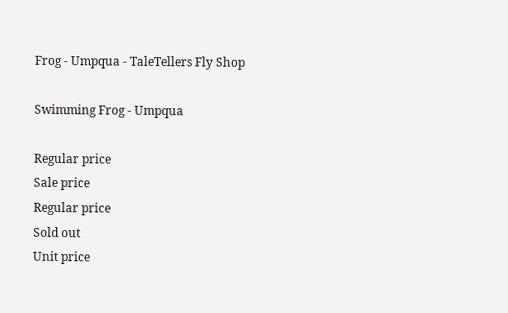Frog - Umpqua - TaleTellers Fly Shop

Swimming Frog - Umpqua

Regular price
Sale price
Regular price
Sold out
Unit price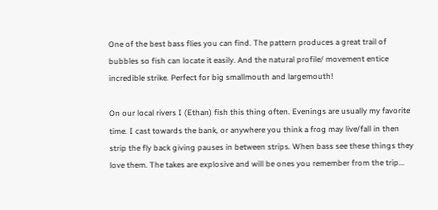One of the best bass flies you can find. The pattern produces a great trail of bubbles so fish can locate it easily. And the natural profile/ movement entice incredible strike. Perfect for big smallmouth and largemouth!

On our local rivers I (Ethan) fish this thing often. Evenings are usually my favorite time. I cast towards the bank, or anywhere you think a frog may live/fall in then strip the fly back giving pauses in between strips. When bass see these things they love them. The takes are explosive and will be ones you remember from the trip...